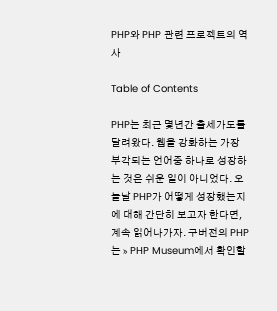PHP와 PHP 관련 프로젝트의 역사

Table of Contents

PHP는 최근 몇년간 출세가도를 달려왔다. 웹을 강화하는 가장 부각되는 언어중 하나로 성장하는 것은 쉬운 일이 아니었다. 오늘날 PHP가 어떻게 성장했는지에 대해 간단히 보고자 한다면, 계속 읽어나가자. 구버전의 PHP는 » PHP Museum에서 확인할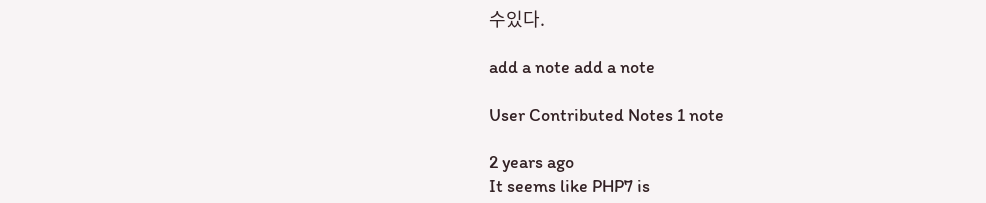수있다.

add a note add a note

User Contributed Notes 1 note

2 years ago
It seems like PHP7 is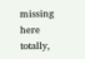missing here totally,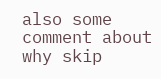also some comment about why skip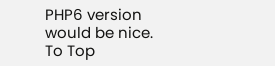PHP6 version would be nice.
To Top